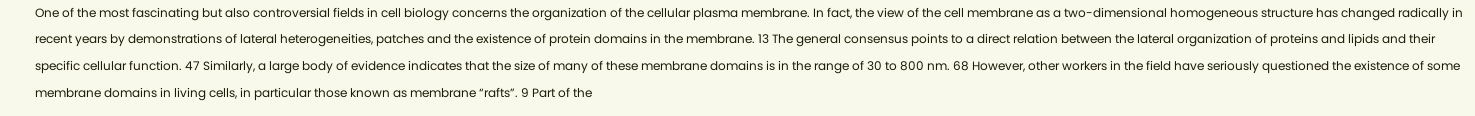One of the most fascinating but also controversial fields in cell biology concerns the organization of the cellular plasma membrane. In fact, the view of the cell membrane as a two-dimensional homogeneous structure has changed radically in recent years by demonstrations of lateral heterogeneities, patches and the existence of protein domains in the membrane. 13 The general consensus points to a direct relation between the lateral organization of proteins and lipids and their specific cellular function. 47 Similarly, a large body of evidence indicates that the size of many of these membrane domains is in the range of 30 to 800 nm. 68 However, other workers in the field have seriously questioned the existence of some membrane domains in living cells, in particular those known as membrane “rafts”. 9 Part of the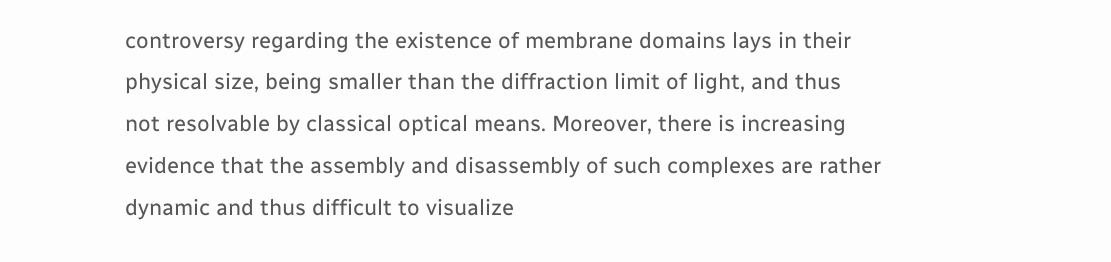controversy regarding the existence of membrane domains lays in their physical size, being smaller than the diffraction limit of light, and thus not resolvable by classical optical means. Moreover, there is increasing evidence that the assembly and disassembly of such complexes are rather dynamic and thus difficult to visualize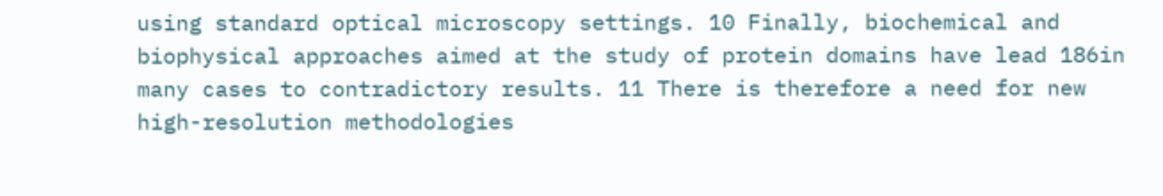using standard optical microscopy settings. 10 Finally, biochemical and biophysical approaches aimed at the study of protein domains have lead 186in many cases to contradictory results. 11 There is therefore a need for new high-resolution methodologies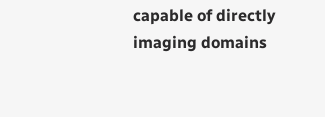capable of directly imaging domains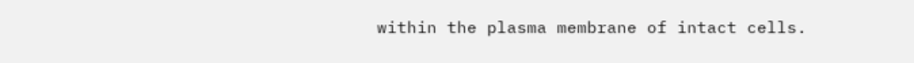within the plasma membrane of intact cells.